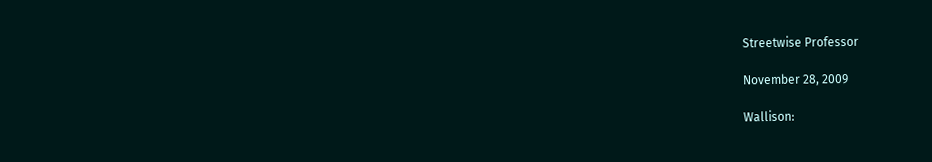Streetwise Professor

November 28, 2009

Wallison: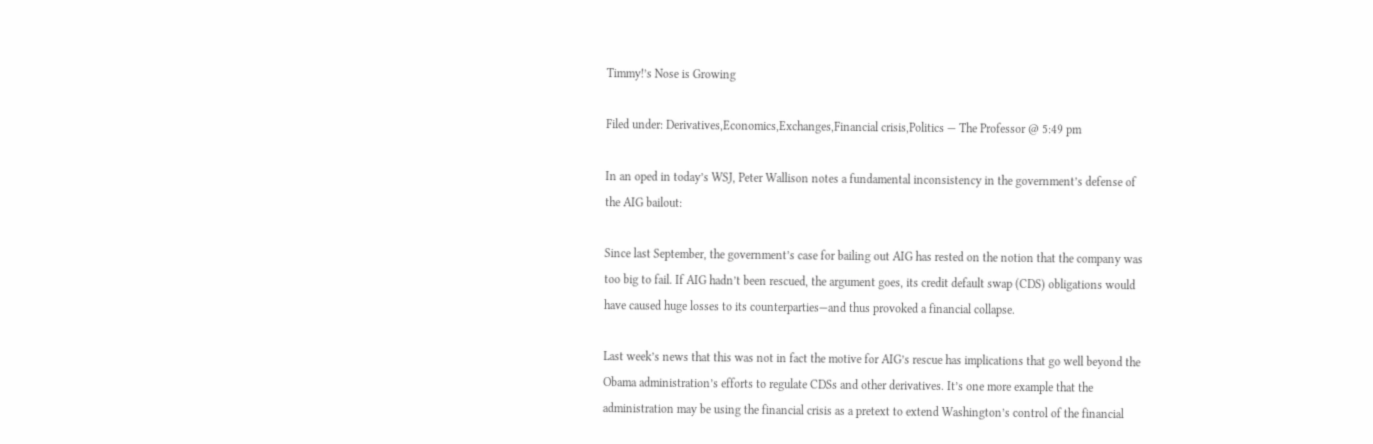Timmy!’s Nose is Growing

Filed under: Derivatives,Economics,Exchanges,Financial crisis,Politics — The Professor @ 5:49 pm

In an oped in today’s WSJ, Peter Wallison notes a fundamental inconsistency in the government’s defense of the AIG bailout:

Since last September, the government’s case for bailing out AIG has rested on the notion that the company was too big to fail. If AIG hadn’t been rescued, the argument goes, its credit default swap (CDS) obligations would have caused huge losses to its counterparties—and thus provoked a financial collapse.

Last week’s news that this was not in fact the motive for AIG’s rescue has implications that go well beyond the Obama administration’s efforts to regulate CDSs and other derivatives. It’s one more example that the administration may be using the financial crisis as a pretext to extend Washington’s control of the financial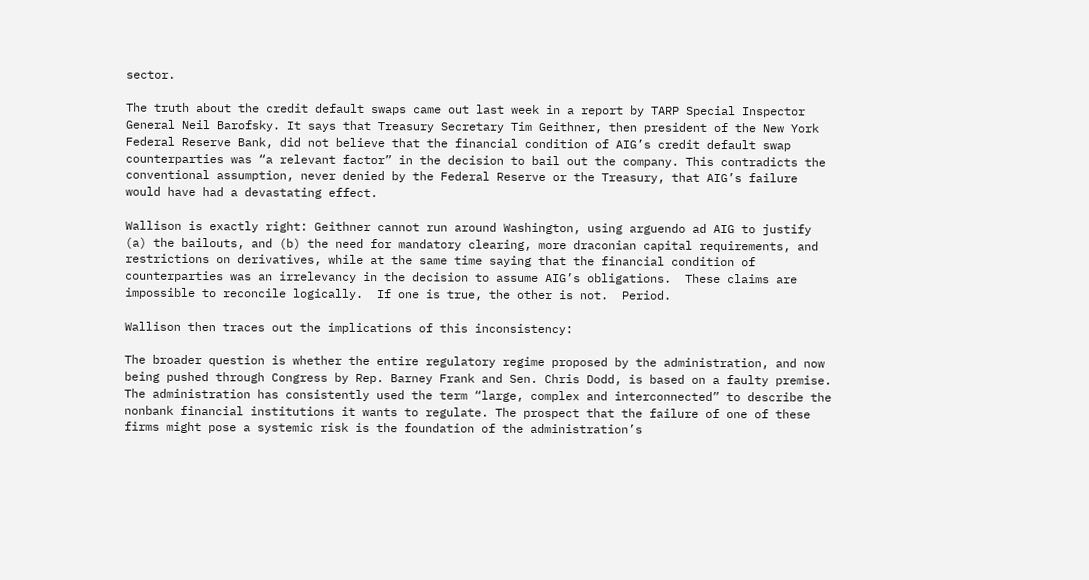sector.

The truth about the credit default swaps came out last week in a report by TARP Special Inspector General Neil Barofsky. It says that Treasury Secretary Tim Geithner, then president of the New York Federal Reserve Bank, did not believe that the financial condition of AIG’s credit default swap counterparties was “a relevant factor” in the decision to bail out the company. This contradicts the conventional assumption, never denied by the Federal Reserve or the Treasury, that AIG’s failure would have had a devastating effect.

Wallison is exactly right: Geithner cannot run around Washington, using arguendo ad AIG to justify (a) the bailouts, and (b) the need for mandatory clearing, more draconian capital requirements, and restrictions on derivatives, while at the same time saying that the financial condition of counterparties was an irrelevancy in the decision to assume AIG’s obligations.  These claims are impossible to reconcile logically.  If one is true, the other is not.  Period.

Wallison then traces out the implications of this inconsistency:

The broader question is whether the entire regulatory regime proposed by the administration, and now being pushed through Congress by Rep. Barney Frank and Sen. Chris Dodd, is based on a faulty premise. The administration has consistently used the term “large, complex and interconnected” to describe the nonbank financial institutions it wants to regulate. The prospect that the failure of one of these firms might pose a systemic risk is the foundation of the administration’s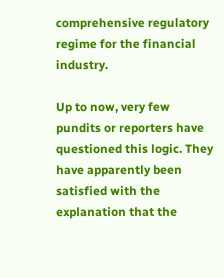comprehensive regulatory regime for the financial industry.

Up to now, very few pundits or reporters have questioned this logic. They have apparently been satisfied with the explanation that the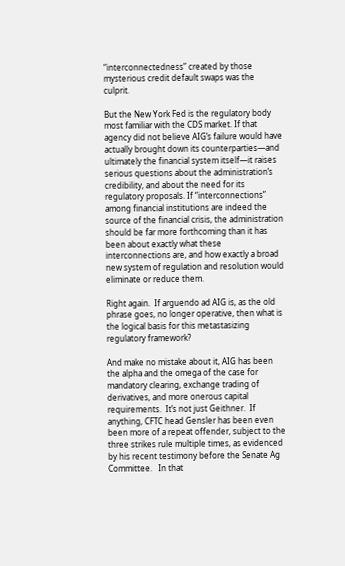“interconnectedness” created by those mysterious credit default swaps was the culprit.

But the New York Fed is the regulatory body most familiar with the CDS market. If that agency did not believe AIG’s failure would have actually brought down its counterparties—and ultimately the financial system itself—it raises serious questions about the administration’s credibility, and about the need for its regulatory proposals. If “interconnections” among financial institutions are indeed the source of the financial crisis, the administration should be far more forthcoming than it has been about exactly what these interconnections are, and how exactly a broad new system of regulation and resolution would eliminate or reduce them.

Right again.  If arguendo ad AIG is, as the old phrase goes, no longer operative, then what is the logical basis for this metastasizing regulatory framework?

And make no mistake about it, AIG has been the alpha and the omega of the case for mandatory clearing, exchange trading of derivatives, and more onerous capital requirements.  It’s not just Geithner.  If anything, CFTC head Gensler has been even been more of a repeat offender, subject to the three strikes rule multiple times, as evidenced by his recent testimony before the Senate Ag Committee.   In that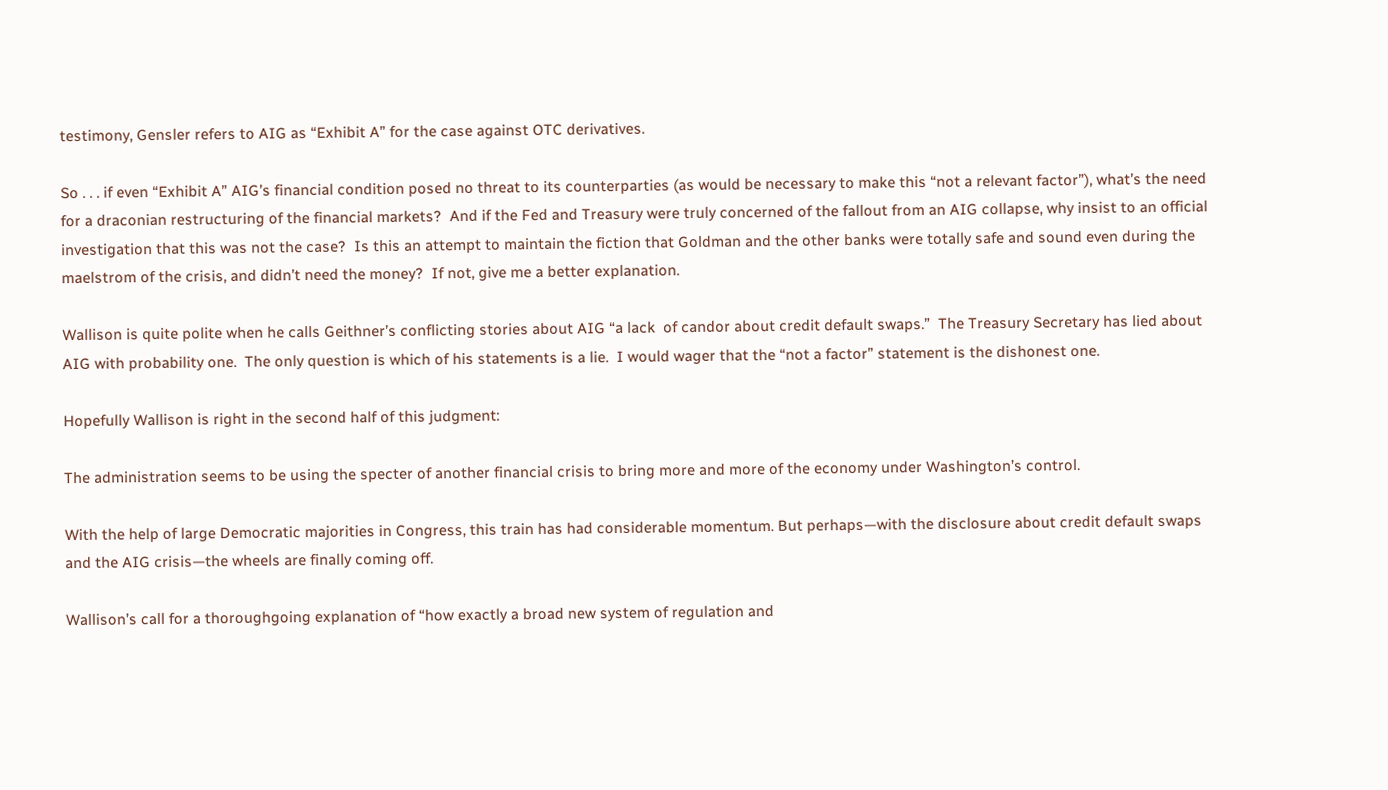testimony, Gensler refers to AIG as “Exhibit A” for the case against OTC derivatives.

So . . . if even “Exhibit A” AIG’s financial condition posed no threat to its counterparties (as would be necessary to make this “not a relevant factor”), what’s the need for a draconian restructuring of the financial markets?  And if the Fed and Treasury were truly concerned of the fallout from an AIG collapse, why insist to an official investigation that this was not the case?  Is this an attempt to maintain the fiction that Goldman and the other banks were totally safe and sound even during the maelstrom of the crisis, and didn’t need the money?  If not, give me a better explanation.

Wallison is quite polite when he calls Geithner’s conflicting stories about AIG “a lack  of candor about credit default swaps.”  The Treasury Secretary has lied about AIG with probability one.  The only question is which of his statements is a lie.  I would wager that the “not a factor” statement is the dishonest one.

Hopefully Wallison is right in the second half of this judgment:

The administration seems to be using the specter of another financial crisis to bring more and more of the economy under Washington’s control.

With the help of large Democratic majorities in Congress, this train has had considerable momentum. But perhaps—with the disclosure about credit default swaps and the AIG crisis—the wheels are finally coming off.

Wallison’s call for a thoroughgoing explanation of “how exactly a broad new system of regulation and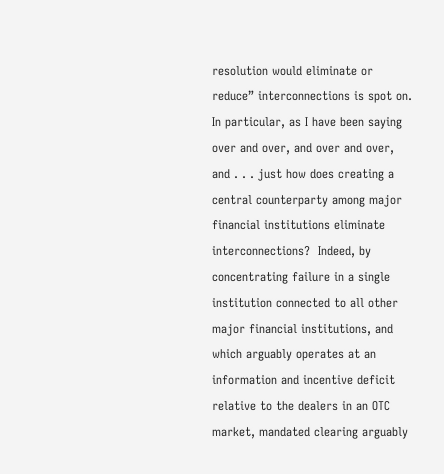resolution would eliminate or reduce” interconnections is spot on.  In particular, as I have been saying over and over, and over and over, and . . . just how does creating a central counterparty among major financial institutions eliminate interconnections?  Indeed, by concentrating failure in a single institution connected to all other major financial institutions, and which arguably operates at an information and incentive deficit relative to the dealers in an OTC market, mandated clearing arguably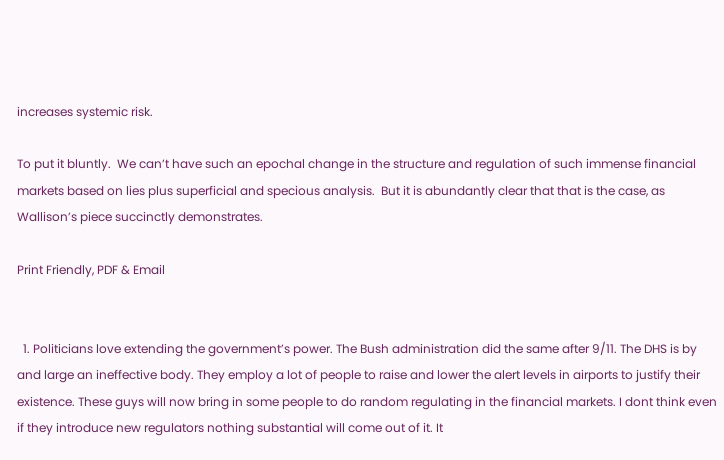increases systemic risk.

To put it bluntly.  We can’t have such an epochal change in the structure and regulation of such immense financial markets based on lies plus superficial and specious analysis.  But it is abundantly clear that that is the case, as Wallison’s piece succinctly demonstrates.

Print Friendly, PDF & Email


  1. Politicians love extending the government’s power. The Bush administration did the same after 9/11. The DHS is by and large an ineffective body. They employ a lot of people to raise and lower the alert levels in airports to justify their existence. These guys will now bring in some people to do random regulating in the financial markets. I dont think even if they introduce new regulators nothing substantial will come out of it. It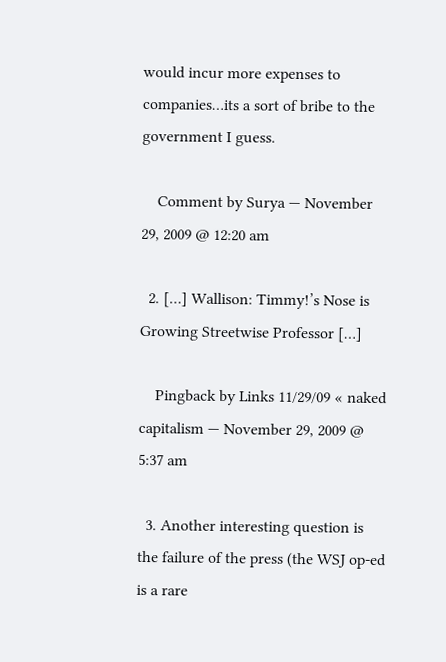would incur more expenses to companies…its a sort of bribe to the government I guess.

    Comment by Surya — November 29, 2009 @ 12:20 am

  2. […] Wallison: Timmy!’s Nose is Growing Streetwise Professor […]

    Pingback by Links 11/29/09 « naked capitalism — November 29, 2009 @ 5:37 am

  3. Another interesting question is the failure of the press (the WSJ op-ed is a rare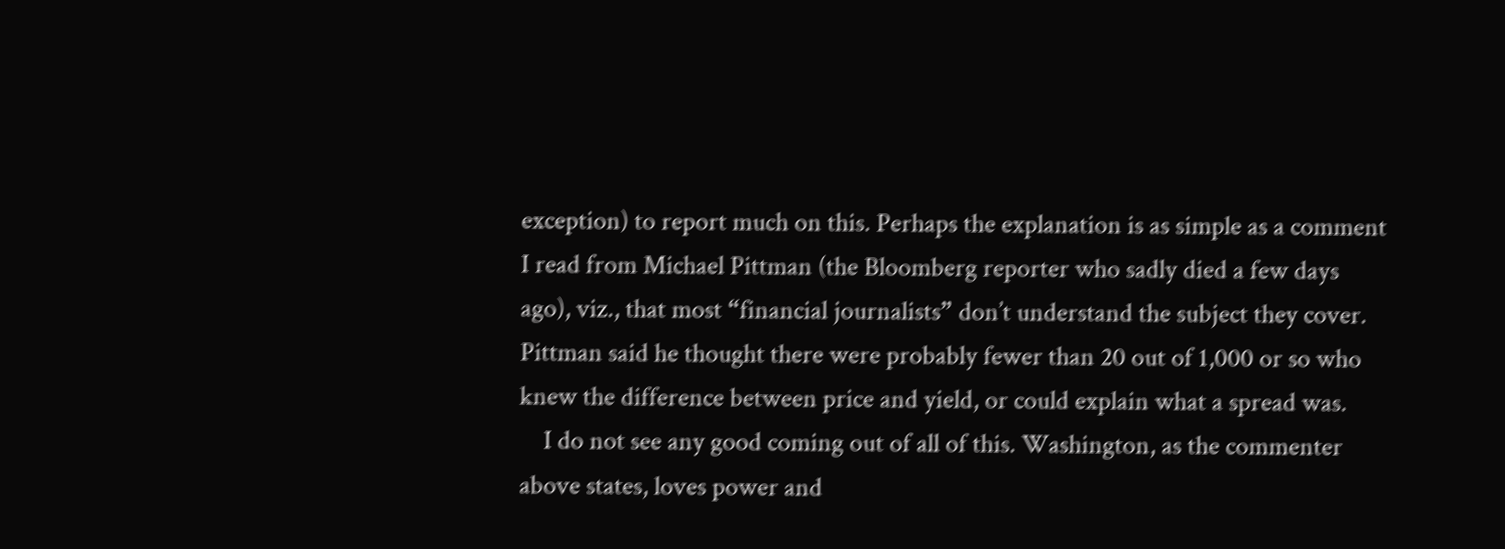exception) to report much on this. Perhaps the explanation is as simple as a comment I read from Michael Pittman (the Bloomberg reporter who sadly died a few days ago), viz., that most “financial journalists” don’t understand the subject they cover. Pittman said he thought there were probably fewer than 20 out of 1,000 or so who knew the difference between price and yield, or could explain what a spread was.
    I do not see any good coming out of all of this. Washington, as the commenter above states, loves power and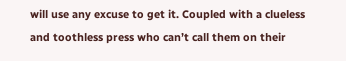will use any excuse to get it. Coupled with a clueless and toothless press who can’t call them on their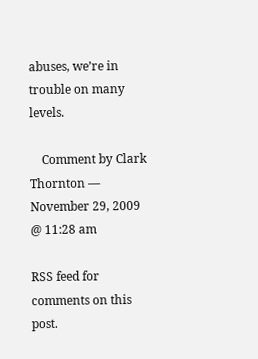abuses, we’re in trouble on many levels.

    Comment by Clark Thornton — November 29, 2009 @ 11:28 am

RSS feed for comments on this post.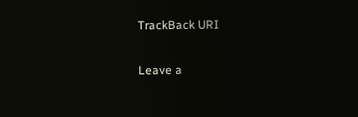TrackBack URI

Leave a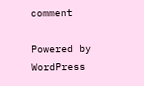comment

Powered by WordPress